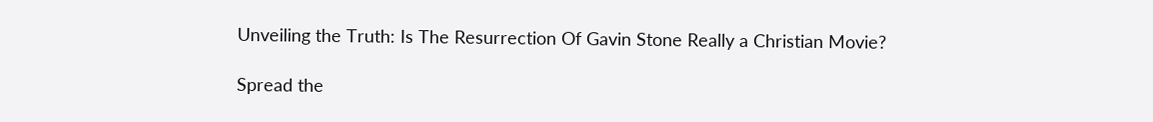Unveiling the Truth: Is The Resurrection Of Gavin Stone Really a Christian Movie?

Spread the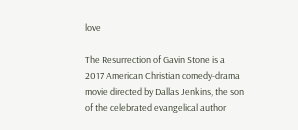love

The Resurrection of Gavin Stone is a 2017 American Christian comedy-drama movie directed by Dallas Jenkins, the son of the celebrated evangelical author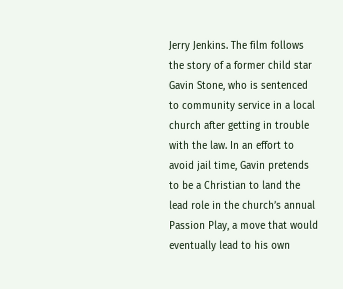Jerry Jenkins. The film follows the story of a former child star Gavin Stone, who is sentenced to community service in a local church after getting in trouble with the law. In an effort to avoid jail time, Gavin pretends to be a Christian to land the lead role in the church’s annual Passion Play, a move that would eventually lead to his own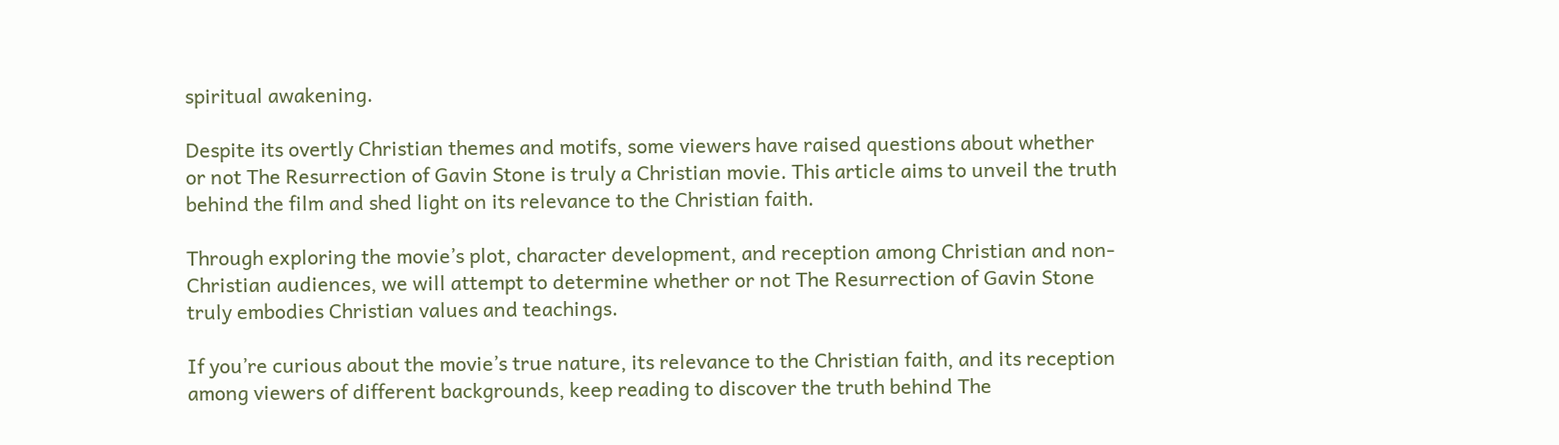spiritual awakening.

Despite its overtly Christian themes and motifs, some viewers have raised questions about whether or not The Resurrection of Gavin Stone is truly a Christian movie. This article aims to unveil the truth behind the film and shed light on its relevance to the Christian faith.

Through exploring the movie’s plot, character development, and reception among Christian and non-Christian audiences, we will attempt to determine whether or not The Resurrection of Gavin Stone truly embodies Christian values and teachings.

If you’re curious about the movie’s true nature, its relevance to the Christian faith, and its reception among viewers of different backgrounds, keep reading to discover the truth behind The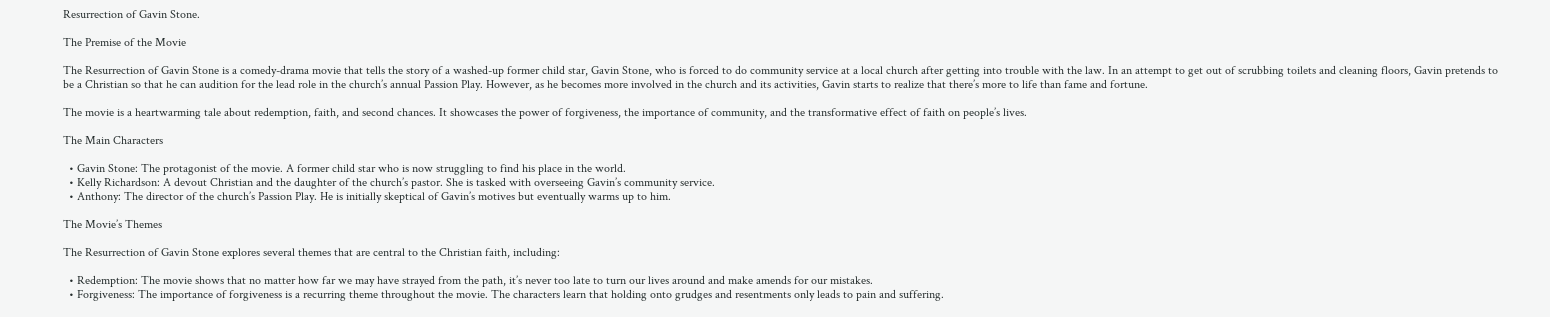Resurrection of Gavin Stone.

The Premise of the Movie

The Resurrection of Gavin Stone is a comedy-drama movie that tells the story of a washed-up former child star, Gavin Stone, who is forced to do community service at a local church after getting into trouble with the law. In an attempt to get out of scrubbing toilets and cleaning floors, Gavin pretends to be a Christian so that he can audition for the lead role in the church’s annual Passion Play. However, as he becomes more involved in the church and its activities, Gavin starts to realize that there’s more to life than fame and fortune.

The movie is a heartwarming tale about redemption, faith, and second chances. It showcases the power of forgiveness, the importance of community, and the transformative effect of faith on people’s lives.

The Main Characters

  • Gavin Stone: The protagonist of the movie. A former child star who is now struggling to find his place in the world.
  • Kelly Richardson: A devout Christian and the daughter of the church’s pastor. She is tasked with overseeing Gavin’s community service.
  • Anthony: The director of the church’s Passion Play. He is initially skeptical of Gavin’s motives but eventually warms up to him.

The Movie’s Themes

The Resurrection of Gavin Stone explores several themes that are central to the Christian faith, including:

  • Redemption: The movie shows that no matter how far we may have strayed from the path, it’s never too late to turn our lives around and make amends for our mistakes.
  • Forgiveness: The importance of forgiveness is a recurring theme throughout the movie. The characters learn that holding onto grudges and resentments only leads to pain and suffering.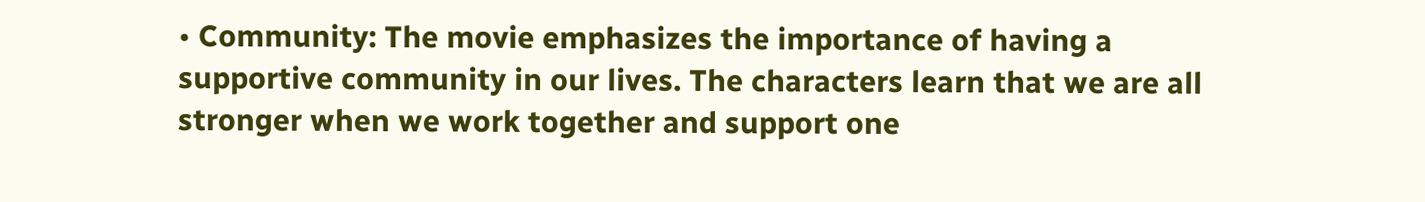• Community: The movie emphasizes the importance of having a supportive community in our lives. The characters learn that we are all stronger when we work together and support one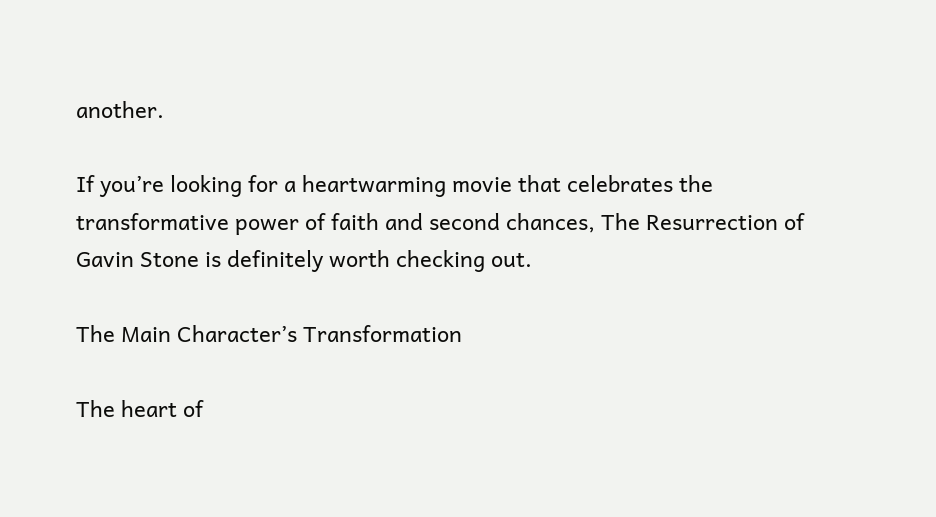another.

If you’re looking for a heartwarming movie that celebrates the transformative power of faith and second chances, The Resurrection of Gavin Stone is definitely worth checking out.

The Main Character’s Transformation

The heart of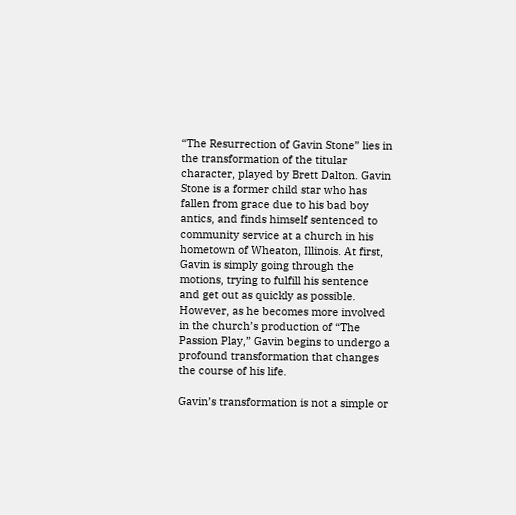“The Resurrection of Gavin Stone” lies in the transformation of the titular character, played by Brett Dalton. Gavin Stone is a former child star who has fallen from grace due to his bad boy antics, and finds himself sentenced to community service at a church in his hometown of Wheaton, Illinois. At first, Gavin is simply going through the motions, trying to fulfill his sentence and get out as quickly as possible. However, as he becomes more involved in the church’s production of “The Passion Play,” Gavin begins to undergo a profound transformation that changes the course of his life.

Gavin’s transformation is not a simple or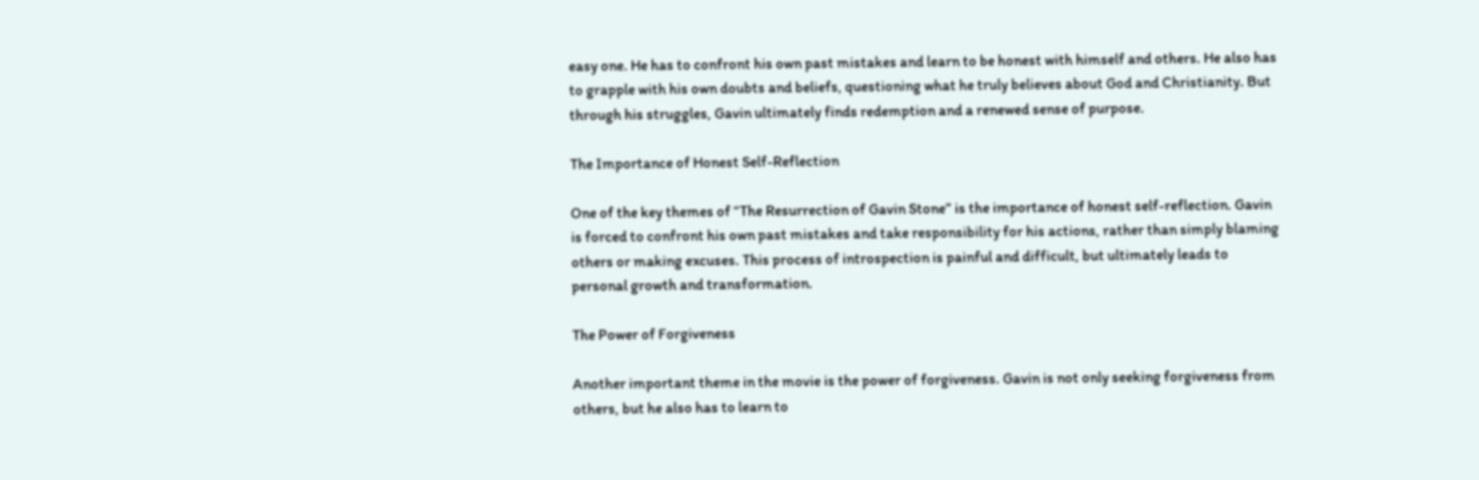easy one. He has to confront his own past mistakes and learn to be honest with himself and others. He also has to grapple with his own doubts and beliefs, questioning what he truly believes about God and Christianity. But through his struggles, Gavin ultimately finds redemption and a renewed sense of purpose.

The Importance of Honest Self-Reflection

One of the key themes of “The Resurrection of Gavin Stone” is the importance of honest self-reflection. Gavin is forced to confront his own past mistakes and take responsibility for his actions, rather than simply blaming others or making excuses. This process of introspection is painful and difficult, but ultimately leads to personal growth and transformation.

The Power of Forgiveness

Another important theme in the movie is the power of forgiveness. Gavin is not only seeking forgiveness from others, but he also has to learn to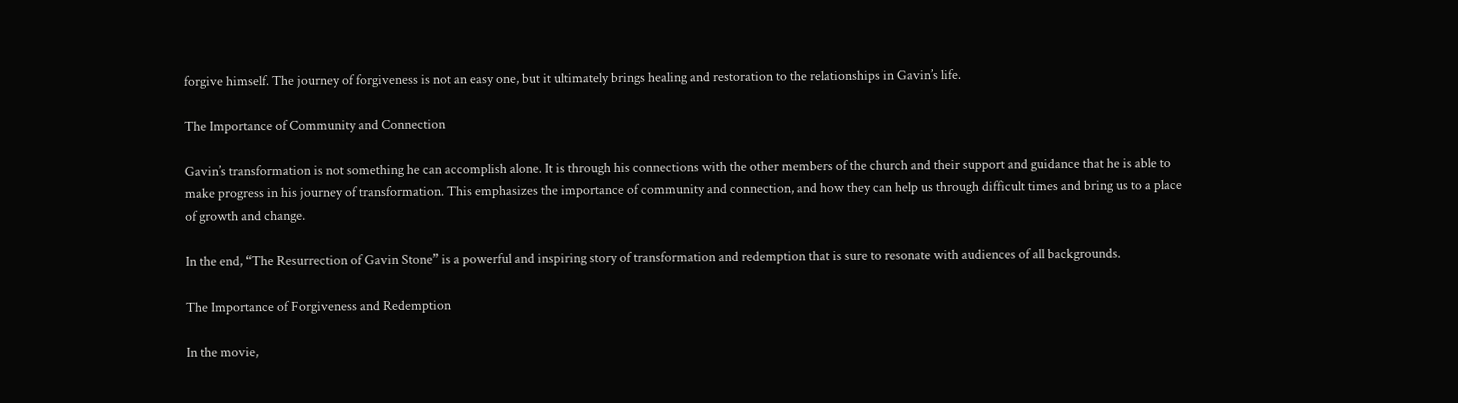forgive himself. The journey of forgiveness is not an easy one, but it ultimately brings healing and restoration to the relationships in Gavin’s life.

The Importance of Community and Connection

Gavin’s transformation is not something he can accomplish alone. It is through his connections with the other members of the church and their support and guidance that he is able to make progress in his journey of transformation. This emphasizes the importance of community and connection, and how they can help us through difficult times and bring us to a place of growth and change.

In the end, “The Resurrection of Gavin Stone” is a powerful and inspiring story of transformation and redemption that is sure to resonate with audiences of all backgrounds.

The Importance of Forgiveness and Redemption

In the movie,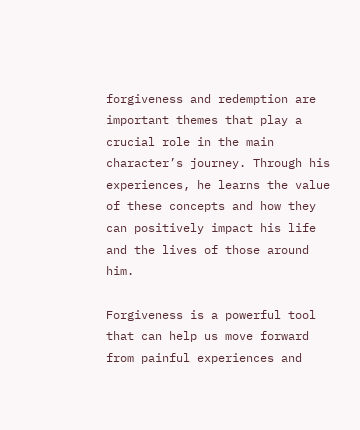forgiveness and redemption are important themes that play a crucial role in the main character’s journey. Through his experiences, he learns the value of these concepts and how they can positively impact his life and the lives of those around him.

Forgiveness is a powerful tool that can help us move forward from painful experiences and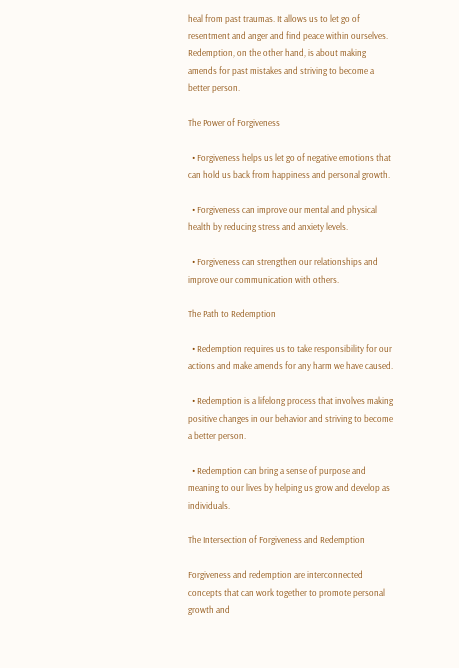heal from past traumas. It allows us to let go of resentment and anger and find peace within ourselves. Redemption, on the other hand, is about making amends for past mistakes and striving to become a better person.

The Power of Forgiveness

  • Forgiveness helps us let go of negative emotions that can hold us back from happiness and personal growth.

  • Forgiveness can improve our mental and physical health by reducing stress and anxiety levels.

  • Forgiveness can strengthen our relationships and improve our communication with others.

The Path to Redemption

  • Redemption requires us to take responsibility for our actions and make amends for any harm we have caused.

  • Redemption is a lifelong process that involves making positive changes in our behavior and striving to become a better person.

  • Redemption can bring a sense of purpose and meaning to our lives by helping us grow and develop as individuals.

The Intersection of Forgiveness and Redemption

Forgiveness and redemption are interconnected concepts that can work together to promote personal growth and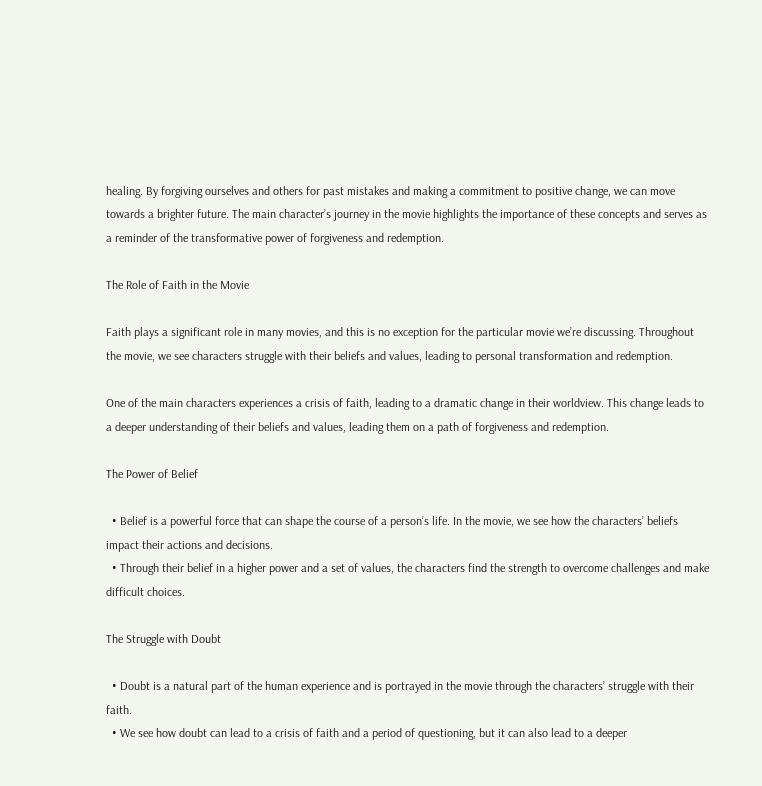healing. By forgiving ourselves and others for past mistakes and making a commitment to positive change, we can move towards a brighter future. The main character’s journey in the movie highlights the importance of these concepts and serves as a reminder of the transformative power of forgiveness and redemption.

The Role of Faith in the Movie

Faith plays a significant role in many movies, and this is no exception for the particular movie we’re discussing. Throughout the movie, we see characters struggle with their beliefs and values, leading to personal transformation and redemption.

One of the main characters experiences a crisis of faith, leading to a dramatic change in their worldview. This change leads to a deeper understanding of their beliefs and values, leading them on a path of forgiveness and redemption.

The Power of Belief

  • Belief is a powerful force that can shape the course of a person’s life. In the movie, we see how the characters’ beliefs impact their actions and decisions.
  • Through their belief in a higher power and a set of values, the characters find the strength to overcome challenges and make difficult choices.

The Struggle with Doubt

  • Doubt is a natural part of the human experience and is portrayed in the movie through the characters’ struggle with their faith.
  • We see how doubt can lead to a crisis of faith and a period of questioning, but it can also lead to a deeper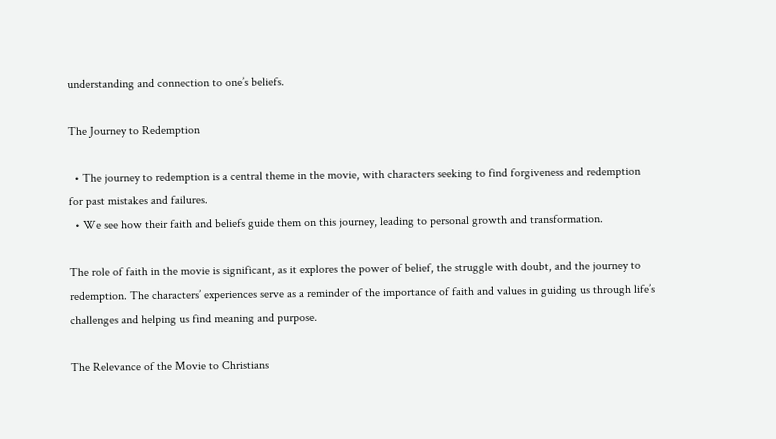understanding and connection to one’s beliefs.

The Journey to Redemption

  • The journey to redemption is a central theme in the movie, with characters seeking to find forgiveness and redemption for past mistakes and failures.
  • We see how their faith and beliefs guide them on this journey, leading to personal growth and transformation.

The role of faith in the movie is significant, as it explores the power of belief, the struggle with doubt, and the journey to redemption. The characters’ experiences serve as a reminder of the importance of faith and values in guiding us through life’s challenges and helping us find meaning and purpose.

The Relevance of the Movie to Christians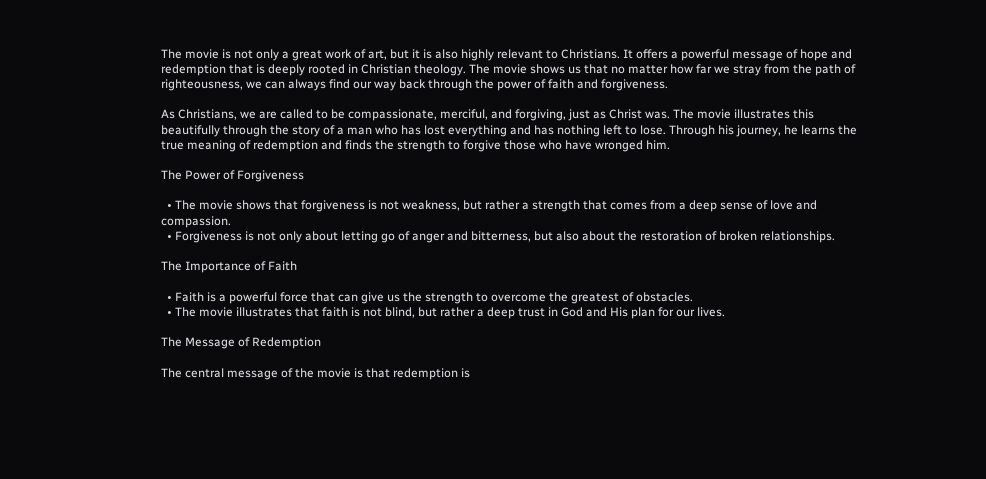The movie is not only a great work of art, but it is also highly relevant to Christians. It offers a powerful message of hope and redemption that is deeply rooted in Christian theology. The movie shows us that no matter how far we stray from the path of righteousness, we can always find our way back through the power of faith and forgiveness.

As Christians, we are called to be compassionate, merciful, and forgiving, just as Christ was. The movie illustrates this beautifully through the story of a man who has lost everything and has nothing left to lose. Through his journey, he learns the true meaning of redemption and finds the strength to forgive those who have wronged him.

The Power of Forgiveness

  • The movie shows that forgiveness is not weakness, but rather a strength that comes from a deep sense of love and compassion.
  • Forgiveness is not only about letting go of anger and bitterness, but also about the restoration of broken relationships.

The Importance of Faith

  • Faith is a powerful force that can give us the strength to overcome the greatest of obstacles.
  • The movie illustrates that faith is not blind, but rather a deep trust in God and His plan for our lives.

The Message of Redemption

The central message of the movie is that redemption is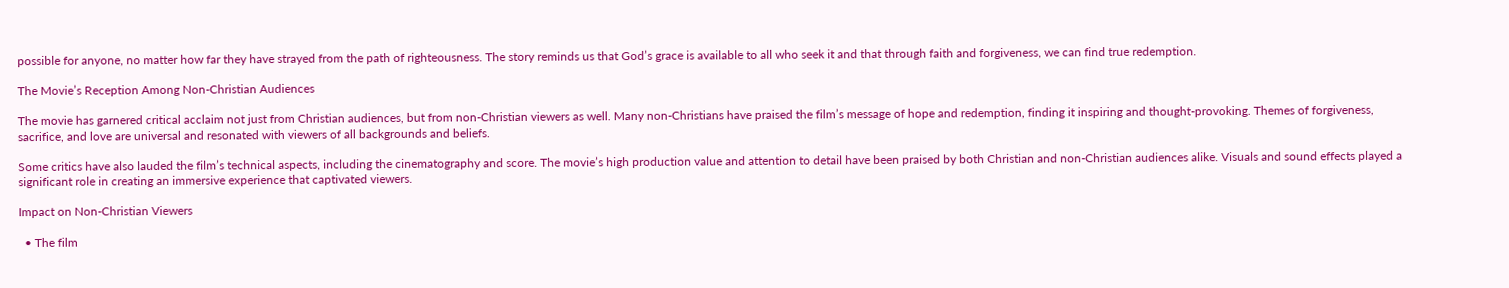possible for anyone, no matter how far they have strayed from the path of righteousness. The story reminds us that God’s grace is available to all who seek it and that through faith and forgiveness, we can find true redemption.

The Movie’s Reception Among Non-Christian Audiences

The movie has garnered critical acclaim not just from Christian audiences, but from non-Christian viewers as well. Many non-Christians have praised the film’s message of hope and redemption, finding it inspiring and thought-provoking. Themes of forgiveness, sacrifice, and love are universal and resonated with viewers of all backgrounds and beliefs.

Some critics have also lauded the film’s technical aspects, including the cinematography and score. The movie’s high production value and attention to detail have been praised by both Christian and non-Christian audiences alike. Visuals and sound effects played a significant role in creating an immersive experience that captivated viewers.

Impact on Non-Christian Viewers

  • The film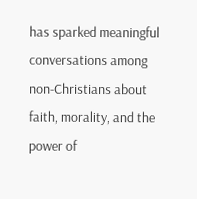has sparked meaningful conversations among non-Christians about faith, morality, and the power of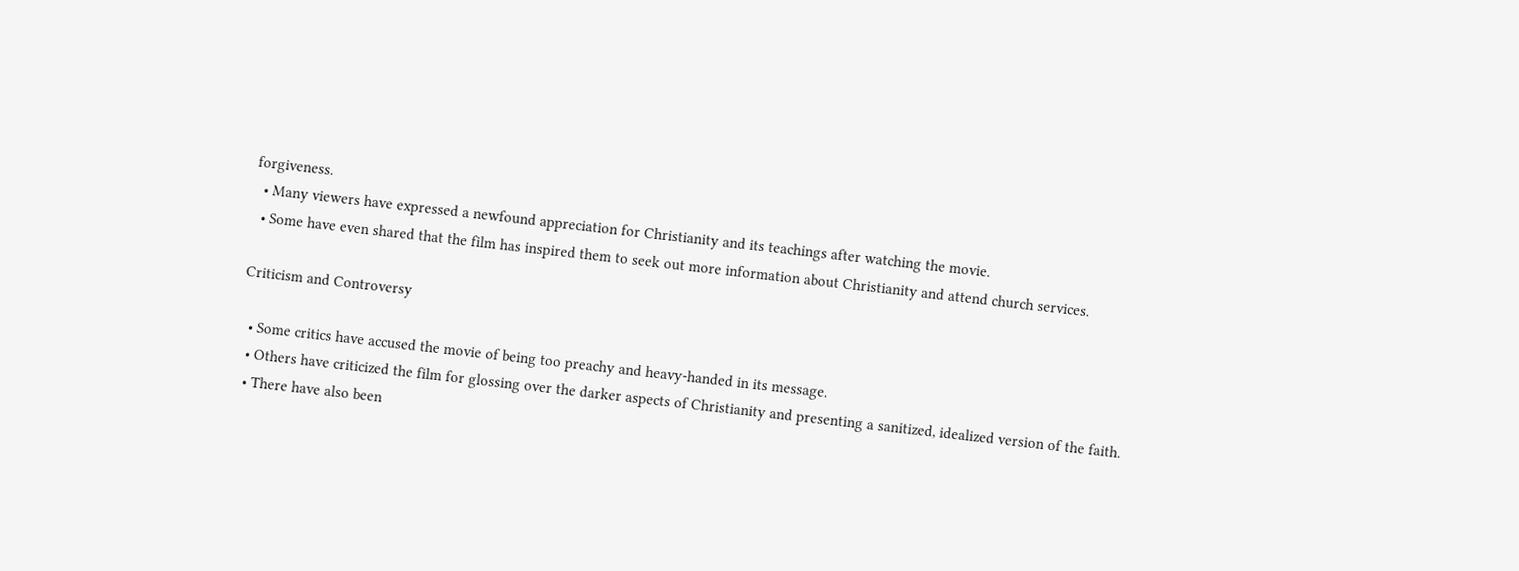forgiveness.
  • Many viewers have expressed a newfound appreciation for Christianity and its teachings after watching the movie.
  • Some have even shared that the film has inspired them to seek out more information about Christianity and attend church services.

Criticism and Controversy

  • Some critics have accused the movie of being too preachy and heavy-handed in its message.
  • Others have criticized the film for glossing over the darker aspects of Christianity and presenting a sanitized, idealized version of the faith.
  • There have also been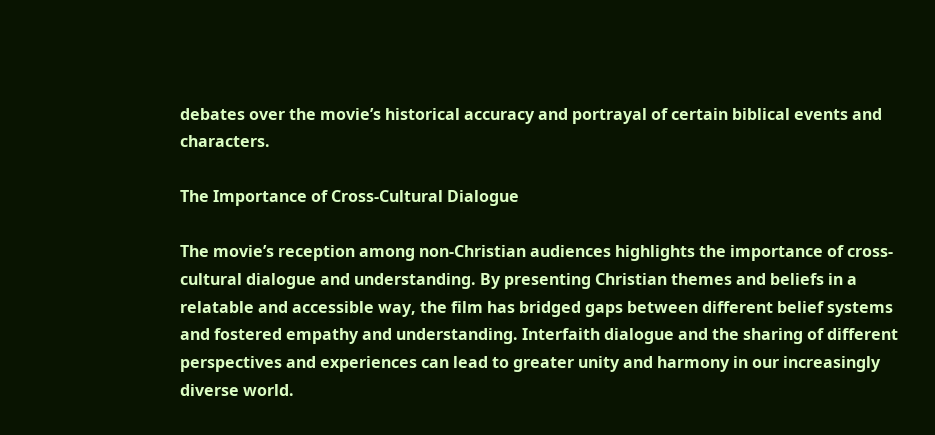debates over the movie’s historical accuracy and portrayal of certain biblical events and characters.

The Importance of Cross-Cultural Dialogue

The movie’s reception among non-Christian audiences highlights the importance of cross-cultural dialogue and understanding. By presenting Christian themes and beliefs in a relatable and accessible way, the film has bridged gaps between different belief systems and fostered empathy and understanding. Interfaith dialogue and the sharing of different perspectives and experiences can lead to greater unity and harmony in our increasingly diverse world.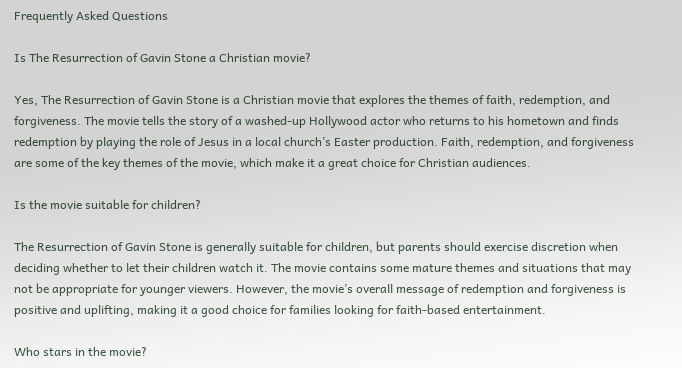Frequently Asked Questions

Is The Resurrection of Gavin Stone a Christian movie?

Yes, The Resurrection of Gavin Stone is a Christian movie that explores the themes of faith, redemption, and forgiveness. The movie tells the story of a washed-up Hollywood actor who returns to his hometown and finds redemption by playing the role of Jesus in a local church’s Easter production. Faith, redemption, and forgiveness are some of the key themes of the movie, which make it a great choice for Christian audiences.

Is the movie suitable for children?

The Resurrection of Gavin Stone is generally suitable for children, but parents should exercise discretion when deciding whether to let their children watch it. The movie contains some mature themes and situations that may not be appropriate for younger viewers. However, the movie’s overall message of redemption and forgiveness is positive and uplifting, making it a good choice for families looking for faith-based entertainment.

Who stars in the movie?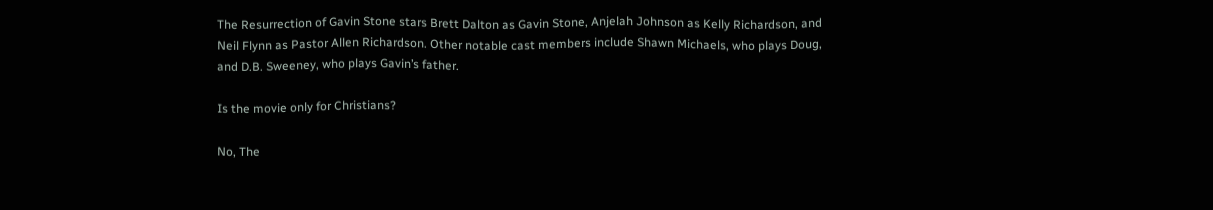The Resurrection of Gavin Stone stars Brett Dalton as Gavin Stone, Anjelah Johnson as Kelly Richardson, and Neil Flynn as Pastor Allen Richardson. Other notable cast members include Shawn Michaels, who plays Doug, and D.B. Sweeney, who plays Gavin’s father.

Is the movie only for Christians?

No, The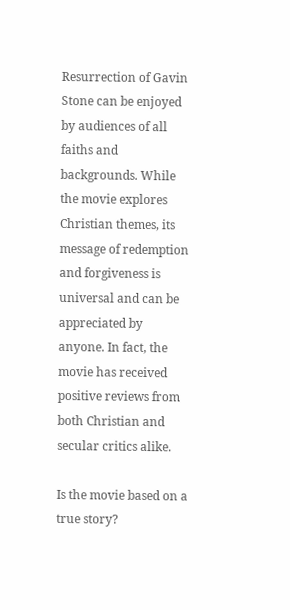Resurrection of Gavin Stone can be enjoyed by audiences of all faiths and backgrounds. While the movie explores Christian themes, its message of redemption and forgiveness is universal and can be appreciated by anyone. In fact, the movie has received positive reviews from both Christian and secular critics alike.

Is the movie based on a true story?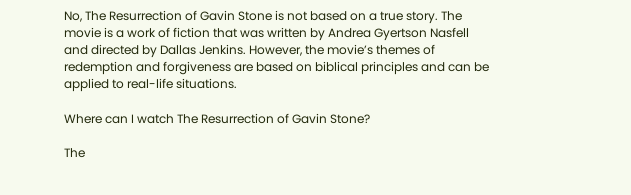No, The Resurrection of Gavin Stone is not based on a true story. The movie is a work of fiction that was written by Andrea Gyertson Nasfell and directed by Dallas Jenkins. However, the movie’s themes of redemption and forgiveness are based on biblical principles and can be applied to real-life situations.

Where can I watch The Resurrection of Gavin Stone?

The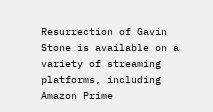Resurrection of Gavin Stone is available on a variety of streaming platforms, including Amazon Prime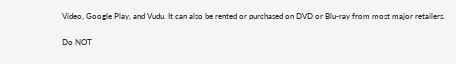Video, Google Play, and Vudu. It can also be rented or purchased on DVD or Blu-ray from most major retailers.

Do NOT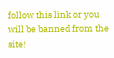follow this link or you will be banned from the site!